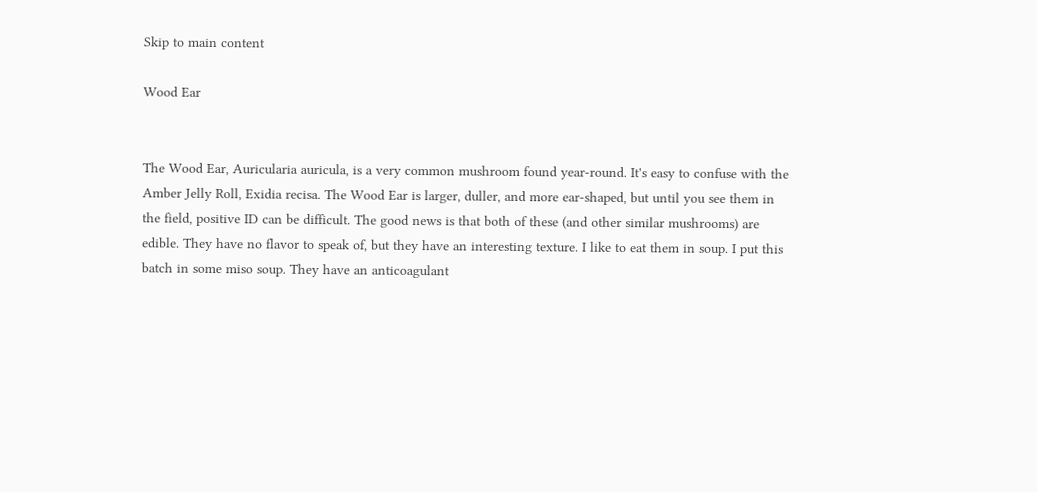Skip to main content

Wood Ear


The Wood Ear, Auricularia auricula, is a very common mushroom found year-round. It's easy to confuse with the Amber Jelly Roll, Exidia recisa. The Wood Ear is larger, duller, and more ear-shaped, but until you see them in the field, positive ID can be difficult. The good news is that both of these (and other similar mushrooms) are edible. They have no flavor to speak of, but they have an interesting texture. I like to eat them in soup. I put this batch in some miso soup. They have an anticoagulant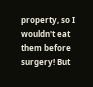property, so I wouldn't eat them before surgery! But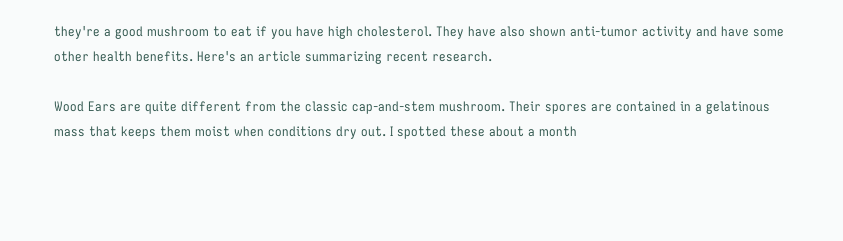they're a good mushroom to eat if you have high cholesterol. They have also shown anti-tumor activity and have some other health benefits. Here's an article summarizing recent research.

Wood Ears are quite different from the classic cap-and-stem mushroom. Their spores are contained in a gelatinous mass that keeps them moist when conditions dry out. I spotted these about a month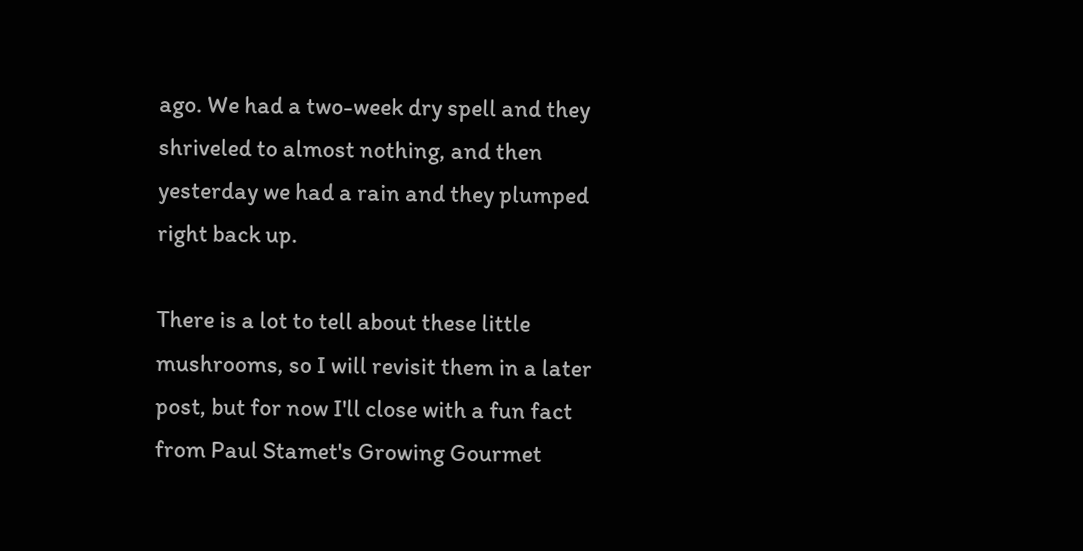ago. We had a two-week dry spell and they shriveled to almost nothing, and then yesterday we had a rain and they plumped right back up.

There is a lot to tell about these little mushrooms, so I will revisit them in a later post, but for now I'll close with a fun fact from Paul Stamet's Growing Gourmet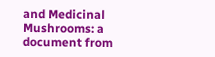and Medicinal Mushrooms: a document from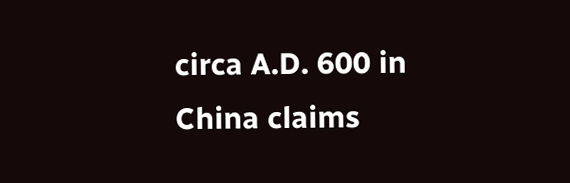circa A.D. 600 in China claims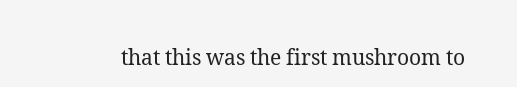that this was the first mushroom to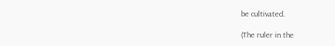be cultivated.

(The ruler in the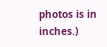photos is in inches.)